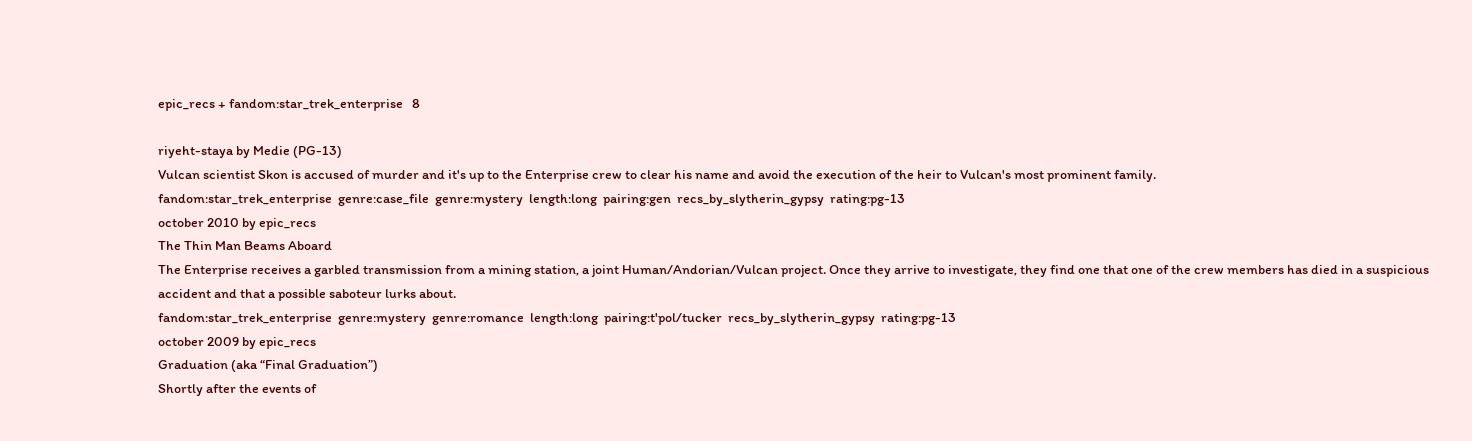epic_recs + fandom:star_trek_enterprise   8

riyeht-staya by Medie (PG-13)
Vulcan scientist Skon is accused of murder and it's up to the Enterprise crew to clear his name and avoid the execution of the heir to Vulcan's most prominent family.
fandom:star_trek_enterprise  genre:case_file  genre:mystery  length:long  pairing:gen  recs_by_slytherin_gypsy  rating:pg-13
october 2010 by epic_recs
The Thin Man Beams Aboard
The Enterprise receives a garbled transmission from a mining station, a joint Human/Andorian/Vulcan project. Once they arrive to investigate, they find one that one of the crew members has died in a suspicious accident and that a possible saboteur lurks about.
fandom:star_trek_enterprise  genre:mystery  genre:romance  length:long  pairing:t'pol/tucker  recs_by_slytherin_gypsy  rating:pg-13
october 2009 by epic_recs
Graduation (aka “Final Graduation”)
Shortly after the events of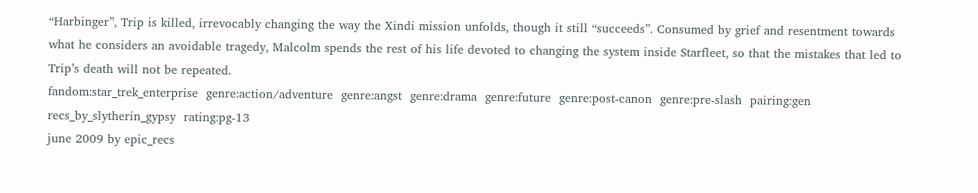“Harbinger”, Trip is killed, irrevocably changing the way the Xindi mission unfolds, though it still “succeeds”. Consumed by grief and resentment towards what he considers an avoidable tragedy, Malcolm spends the rest of his life devoted to changing the system inside Starfleet, so that the mistakes that led to Trip’s death will not be repeated.
fandom:star_trek_enterprise  genre:action/adventure  genre:angst  genre:drama  genre:future  genre:post-canon  genre:pre-slash  pairing:gen  recs_by_slytherin_gypsy  rating:pg-13
june 2009 by epic_recs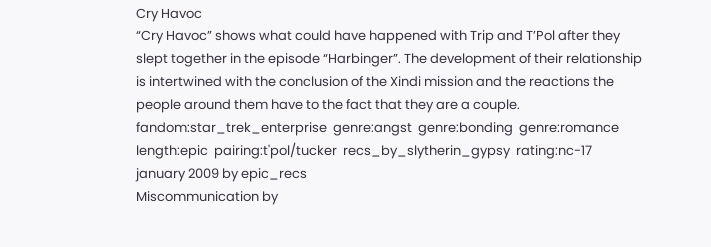Cry Havoc
“Cry Havoc” shows what could have happened with Trip and T’Pol after they slept together in the episode “Harbinger”. The development of their relationship is intertwined with the conclusion of the Xindi mission and the reactions the people around them have to the fact that they are a couple.
fandom:star_trek_enterprise  genre:angst  genre:bonding  genre:romance  length:epic  pairing:t'pol/tucker  recs_by_slytherin_gypsy  rating:nc-17
january 2009 by epic_recs
Miscommunication by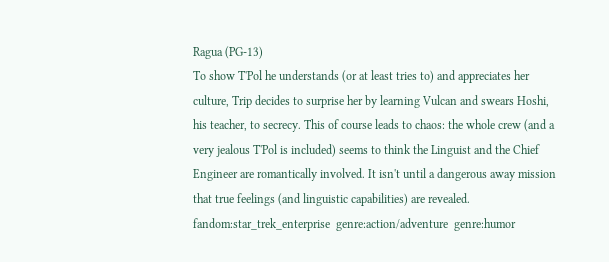Ragua (PG-13)
To show T'Pol he understands (or at least tries to) and appreciates her culture, Trip decides to surprise her by learning Vulcan and swears Hoshi, his teacher, to secrecy. This of course leads to chaos: the whole crew (and a very jealous T'Pol is included) seems to think the Linguist and the Chief Engineer are romantically involved. It isn't until a dangerous away mission that true feelings (and linguistic capabilities) are revealed.
fandom:star_trek_enterprise  genre:action/adventure  genre:humor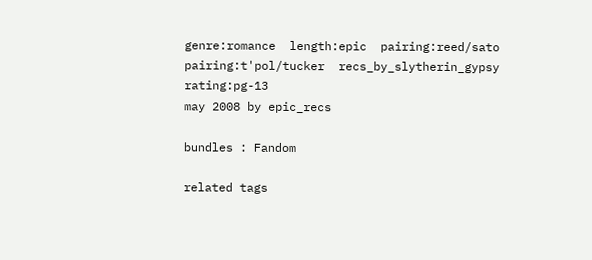genre:romance  length:epic  pairing:reed/sato  pairing:t'pol/tucker  recs_by_slytherin_gypsy  rating:pg-13
may 2008 by epic_recs

bundles : Fandom

related tags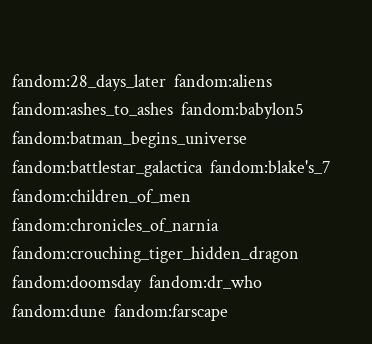fandom:28_days_later  fandom:aliens  fandom:ashes_to_ashes  fandom:babylon5  fandom:batman_begins_universe  fandom:battlestar_galactica  fandom:blake's_7  fandom:children_of_men  fandom:chronicles_of_narnia  fandom:crouching_tiger_hidden_dragon  fandom:doomsday  fandom:dr_who  fandom:dune  fandom:farscape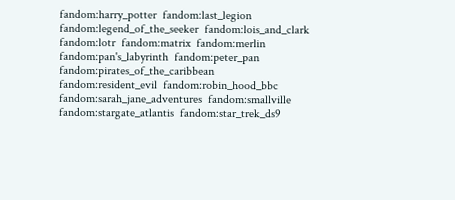fandom:harry_potter  fandom:last_legion  fandom:legend_of_the_seeker  fandom:lois_and_clark  fandom:lotr  fandom:matrix  fandom:merlin  fandom:pan's_labyrinth  fandom:peter_pan  fandom:pirates_of_the_caribbean  fandom:resident_evil  fandom:robin_hood_bbc  fandom:sarah_jane_adventures  fandom:smallville  fandom:stargate_atlantis  fandom:star_trek_ds9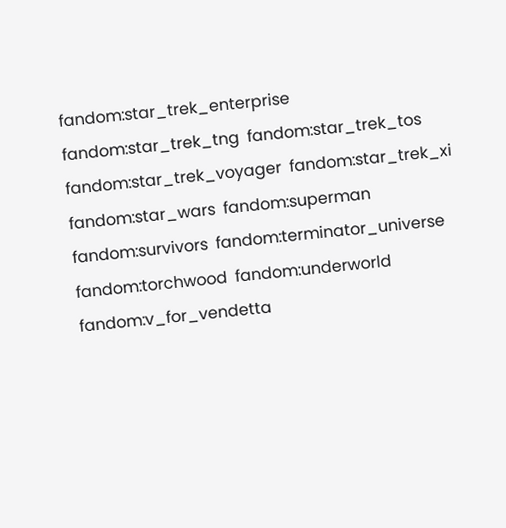fandom:star_trek_enterprise  fandom:star_trek_tng  fandom:star_trek_tos  fandom:star_trek_voyager  fandom:star_trek_xi  fandom:star_wars  fandom:superman  fandom:survivors  fandom:terminator_universe  fandom:torchwood  fandom:underworld  fandom:v_for_vendetta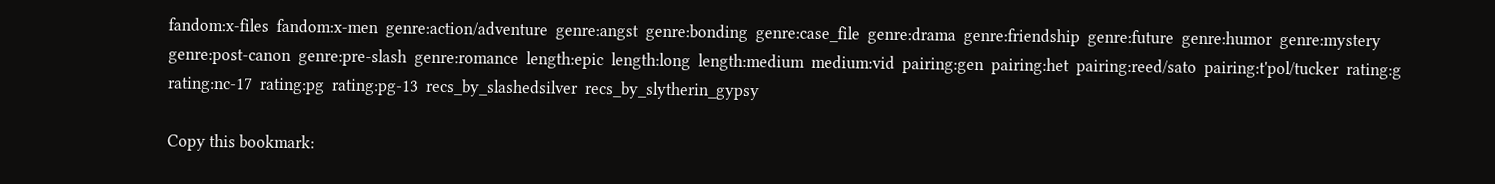fandom:x-files  fandom:x-men  genre:action/adventure  genre:angst  genre:bonding  genre:case_file  genre:drama  genre:friendship  genre:future  genre:humor  genre:mystery  genre:post-canon  genre:pre-slash  genre:romance  length:epic  length:long  length:medium  medium:vid  pairing:gen  pairing:het  pairing:reed/sato  pairing:t'pol/tucker  rating:g  rating:nc-17  rating:pg  rating:pg-13  recs_by_slashedsilver  recs_by_slytherin_gypsy

Copy this bookmark: